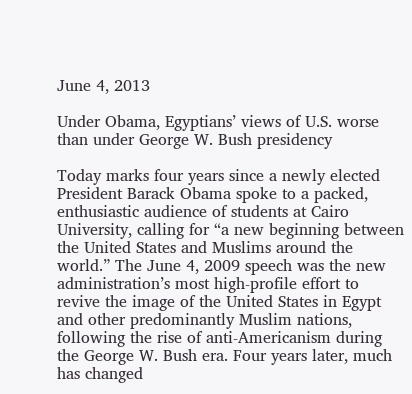June 4, 2013

Under Obama, Egyptians’ views of U.S. worse than under George W. Bush presidency

Today marks four years since a newly elected President Barack Obama spoke to a packed, enthusiastic audience of students at Cairo University, calling for “a new beginning between the United States and Muslims around the world.” The June 4, 2009 speech was the new administration’s most high-profile effort to revive the image of the United States in Egypt and other predominantly Muslim nations, following the rise of anti-Americanism during the George W. Bush era. Four years later, much has changed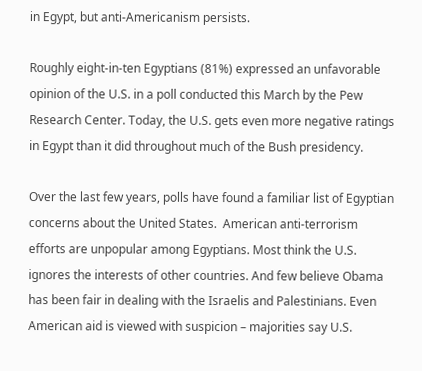in Egypt, but anti-Americanism persists.

Roughly eight-in-ten Egyptians (81%) expressed an unfavorable opinion of the U.S. in a poll conducted this March by the Pew Research Center. Today, the U.S. gets even more negative ratings in Egypt than it did throughout much of the Bush presidency.

Over the last few years, polls have found a familiar list of Egyptian concerns about the United States.  American anti-terrorism efforts are unpopular among Egyptians. Most think the U.S. ignores the interests of other countries. And few believe Obama has been fair in dealing with the Israelis and Palestinians. Even American aid is viewed with suspicion – majorities say U.S.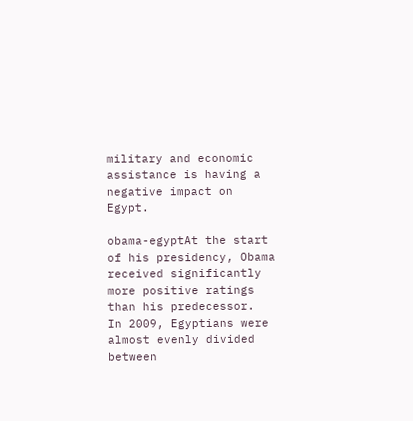military and economic assistance is having a negative impact on Egypt.

obama-egyptAt the start of his presidency, Obama received significantly more positive ratings than his predecessor.  In 2009, Egyptians were almost evenly divided between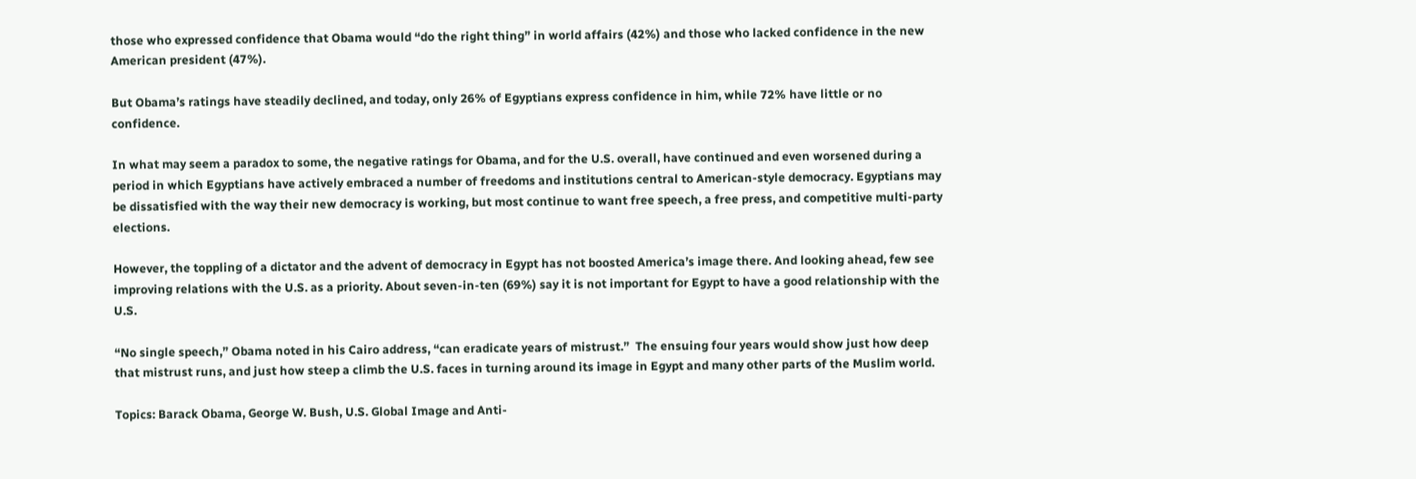those who expressed confidence that Obama would “do the right thing” in world affairs (42%) and those who lacked confidence in the new American president (47%).

But Obama’s ratings have steadily declined, and today, only 26% of Egyptians express confidence in him, while 72% have little or no confidence.

In what may seem a paradox to some, the negative ratings for Obama, and for the U.S. overall, have continued and even worsened during a period in which Egyptians have actively embraced a number of freedoms and institutions central to American-style democracy. Egyptians may be dissatisfied with the way their new democracy is working, but most continue to want free speech, a free press, and competitive multi-party elections.

However, the toppling of a dictator and the advent of democracy in Egypt has not boosted America’s image there. And looking ahead, few see improving relations with the U.S. as a priority. About seven-in-ten (69%) say it is not important for Egypt to have a good relationship with the U.S.

“No single speech,” Obama noted in his Cairo address, “can eradicate years of mistrust.”  The ensuing four years would show just how deep that mistrust runs, and just how steep a climb the U.S. faces in turning around its image in Egypt and many other parts of the Muslim world.

Topics: Barack Obama, George W. Bush, U.S. Global Image and Anti-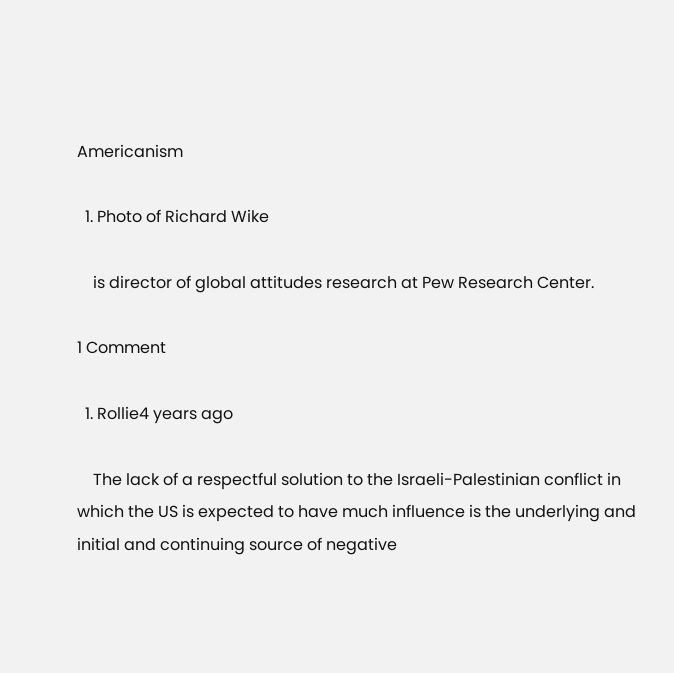Americanism

  1. Photo of Richard Wike

    is director of global attitudes research at Pew Research Center.

1 Comment

  1. Rollie4 years ago

    The lack of a respectful solution to the Israeli-Palestinian conflict in which the US is expected to have much influence is the underlying and initial and continuing source of negative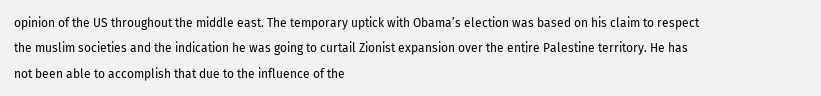opinion of the US throughout the middle east. The temporary uptick with Obama’s election was based on his claim to respect the muslim societies and the indication he was going to curtail Zionist expansion over the entire Palestine territory. He has not been able to accomplish that due to the influence of the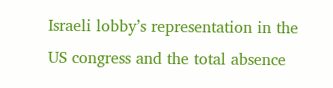Israeli lobby’s representation in the US congress and the total absence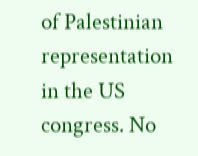of Palestinian representation in the US congress. No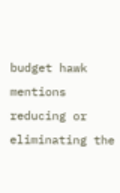budget hawk mentions reducing or eliminating the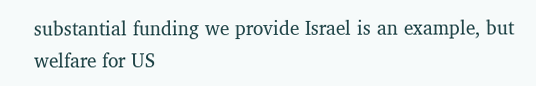substantial funding we provide Israel is an example, but welfare for US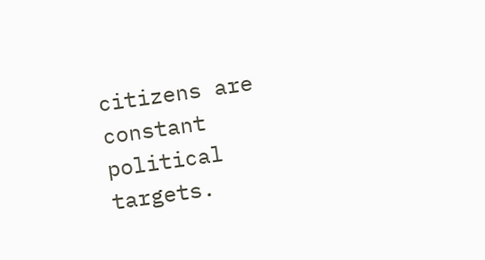citizens are constant political targets.